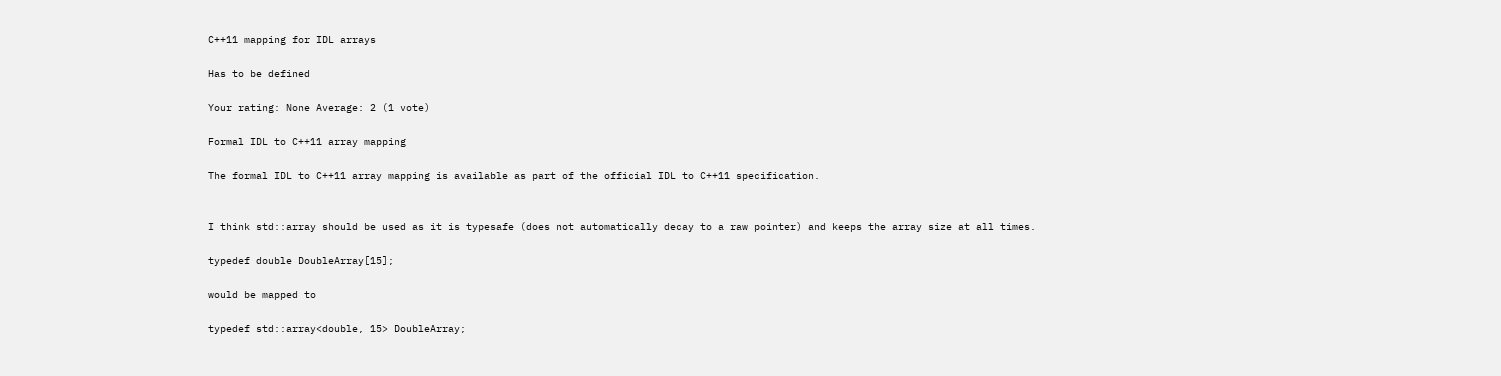C++11 mapping for IDL arrays

Has to be defined

Your rating: None Average: 2 (1 vote)

Formal IDL to C++11 array mapping

The formal IDL to C++11 array mapping is available as part of the official IDL to C++11 specification.


I think std::array should be used as it is typesafe (does not automatically decay to a raw pointer) and keeps the array size at all times.

typedef double DoubleArray[15];

would be mapped to

typedef std::array<double, 15> DoubleArray;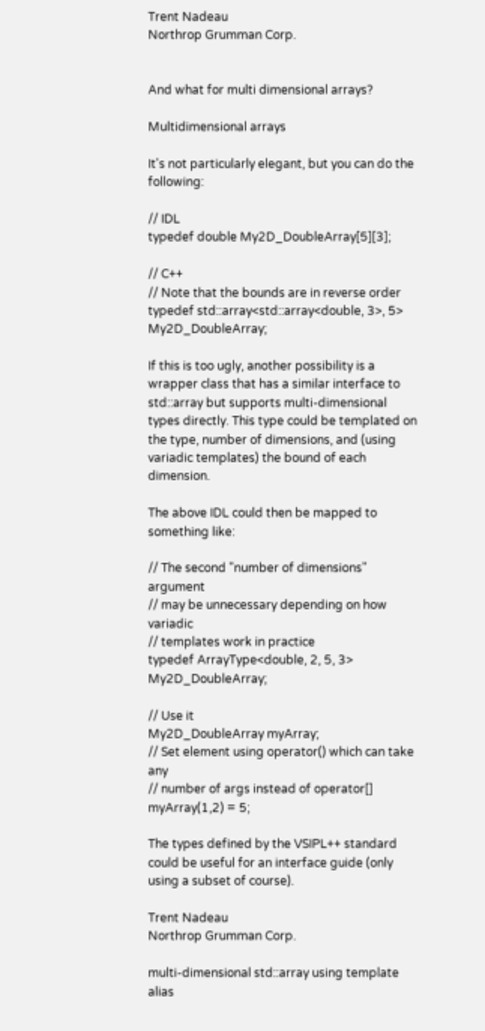Trent Nadeau
Northrop Grumman Corp.


And what for multi dimensional arrays?

Multidimensional arrays

It's not particularly elegant, but you can do the following:

// IDL
typedef double My2D_DoubleArray[5][3];

// C++
// Note that the bounds are in reverse order
typedef std::array<std::array<double, 3>, 5> My2D_DoubleArray;

If this is too ugly, another possibility is a wrapper class that has a similar interface to std::array but supports multi-dimensional types directly. This type could be templated on the type, number of dimensions, and (using variadic templates) the bound of each dimension.

The above IDL could then be mapped to something like:

// The second "number of dimensions" argument
// may be unnecessary depending on how variadic
// templates work in practice
typedef ArrayType<double, 2, 5, 3> My2D_DoubleArray;

// Use it
My2D_DoubleArray myArray;
// Set element using operator() which can take any
// number of args instead of operator[]
myArray(1,2) = 5;

The types defined by the VSIPL++ standard could be useful for an interface guide (only using a subset of course).

Trent Nadeau
Northrop Grumman Corp.

multi-dimensional std::array using template alias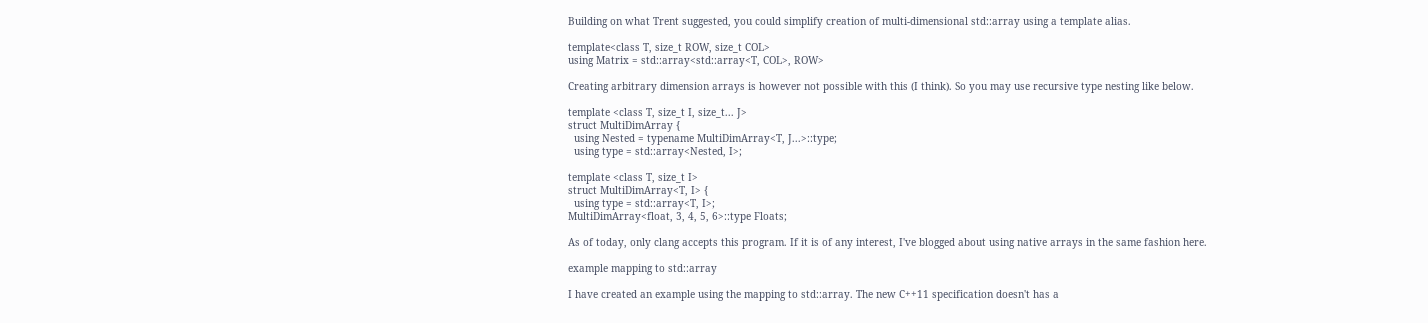Building on what Trent suggested, you could simplify creation of multi-dimensional std::array using a template alias.

template<class T, size_t ROW, size_t COL>
using Matrix = std::array<std::array<T, COL>, ROW>

Creating arbitrary dimension arrays is however not possible with this (I think). So you may use recursive type nesting like below.

template <class T, size_t I, size_t... J>
struct MultiDimArray {
  using Nested = typename MultiDimArray<T, J...>::type;
  using type = std::array<Nested, I>;

template <class T, size_t I>
struct MultiDimArray<T, I> {
  using type = std::array<T, I>;
MultiDimArray<float, 3, 4, 5, 6>::type Floats;

As of today, only clang accepts this program. If it is of any interest, I've blogged about using native arrays in the same fashion here.

example mapping to std::array

I have created an example using the mapping to std::array. The new C++11 specification doesn't has a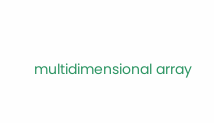multidimensional array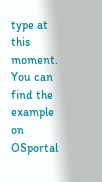type at this moment. You can find the example on OSportal